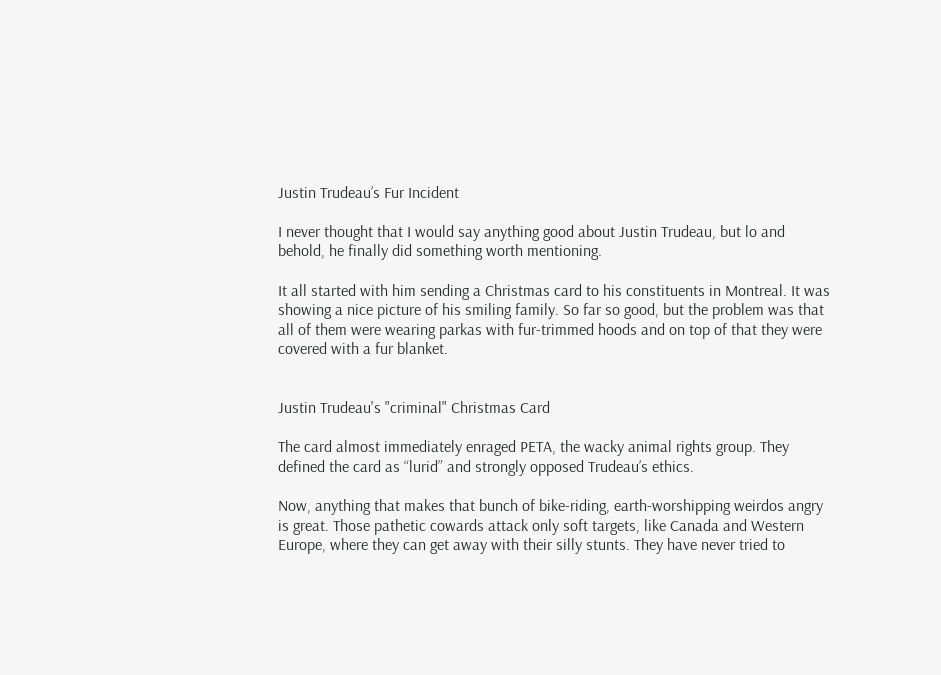Justin Trudeau’s Fur Incident

I never thought that I would say anything good about Justin Trudeau, but lo and behold, he finally did something worth mentioning.

It all started with him sending a Christmas card to his constituents in Montreal. It was showing a nice picture of his smiling family. So far so good, but the problem was that all of them were wearing parkas with fur-trimmed hoods and on top of that they were covered with a fur blanket.


Justin Trudeau's "criminal" Christmas Card

The card almost immediately enraged PETA, the wacky animal rights group. They defined the card as “lurid” and strongly opposed Trudeau’s ethics.

Now, anything that makes that bunch of bike-riding, earth-worshipping weirdos angry is great. Those pathetic cowards attack only soft targets, like Canada and Western Europe, where they can get away with their silly stunts. They have never tried to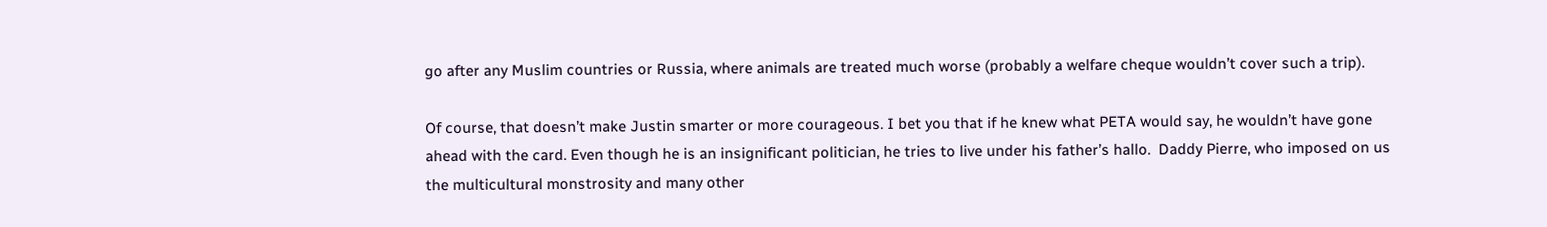go after any Muslim countries or Russia, where animals are treated much worse (probably a welfare cheque wouldn’t cover such a trip).

Of course, that doesn’t make Justin smarter or more courageous. I bet you that if he knew what PETA would say, he wouldn’t have gone ahead with the card. Even though he is an insignificant politician, he tries to live under his father’s hallo.  Daddy Pierre, who imposed on us the multicultural monstrosity and many other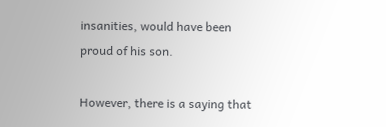insanities, would have been proud of his son.

However, there is a saying that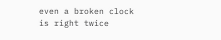even a broken clock is right twice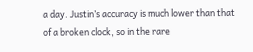a day. Justin’s accuracy is much lower than that of a broken clock, so in the rare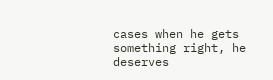cases when he gets something right, he deserves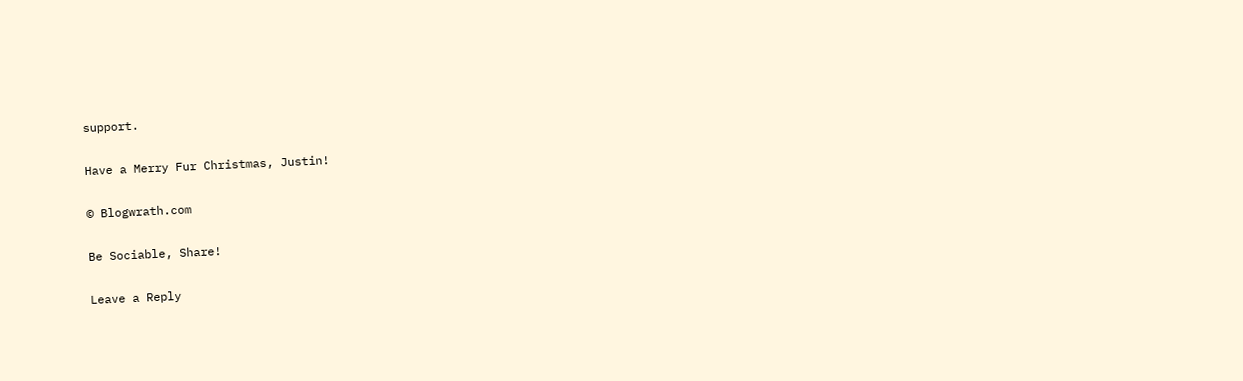support.

Have a Merry Fur Christmas, Justin!

© Blogwrath.com

Be Sociable, Share!

Leave a Reply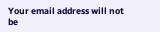Your email address will not be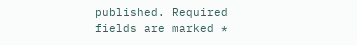published. Required fields are marked *